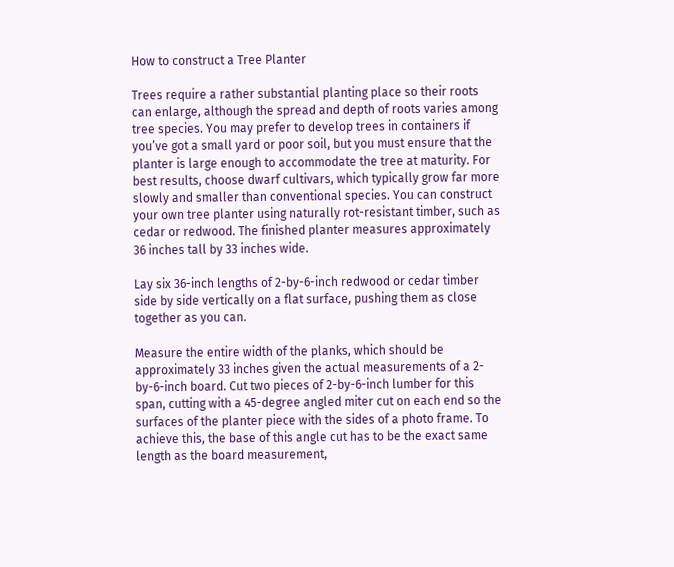How to construct a Tree Planter

Trees require a rather substantial planting place so their roots can enlarge, although the spread and depth of roots varies among tree species. You may prefer to develop trees in containers if you’ve got a small yard or poor soil, but you must ensure that the planter is large enough to accommodate the tree at maturity. For best results, choose dwarf cultivars, which typically grow far more slowly and smaller than conventional species. You can construct your own tree planter using naturally rot-resistant timber, such as cedar or redwood. The finished planter measures approximately 36 inches tall by 33 inches wide.

Lay six 36-inch lengths of 2-by-6-inch redwood or cedar timber side by side vertically on a flat surface, pushing them as close together as you can.

Measure the entire width of the planks, which should be approximately 33 inches given the actual measurements of a 2-by-6-inch board. Cut two pieces of 2-by-6-inch lumber for this span, cutting with a 45-degree angled miter cut on each end so the surfaces of the planter piece with the sides of a photo frame. To achieve this, the base of this angle cut has to be the exact same length as the board measurement,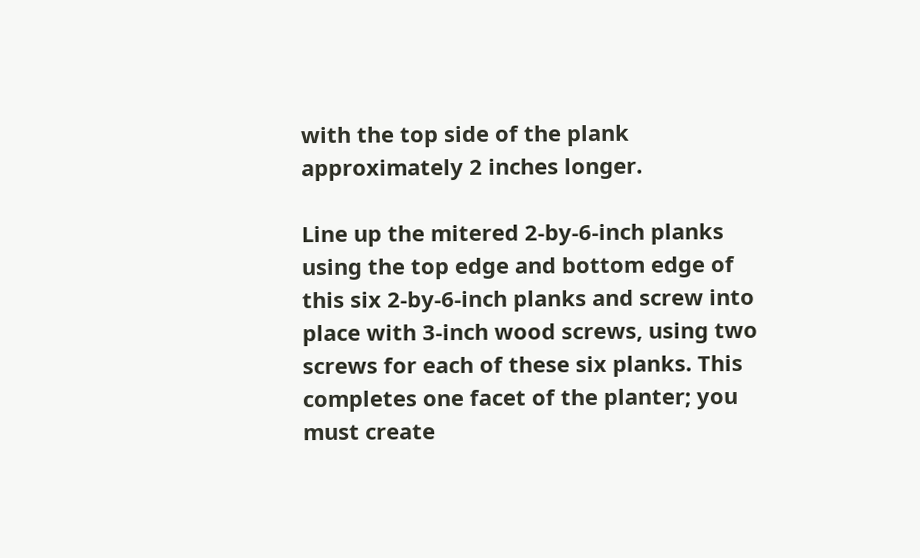with the top side of the plank approximately 2 inches longer.

Line up the mitered 2-by-6-inch planks using the top edge and bottom edge of this six 2-by-6-inch planks and screw into place with 3-inch wood screws, using two screws for each of these six planks. This completes one facet of the planter; you must create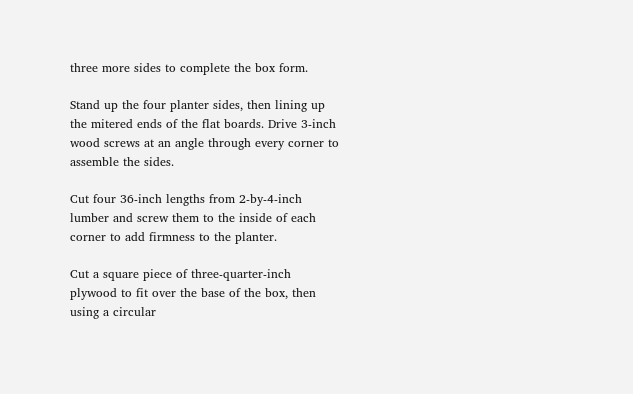three more sides to complete the box form.

Stand up the four planter sides, then lining up the mitered ends of the flat boards. Drive 3-inch wood screws at an angle through every corner to assemble the sides.

Cut four 36-inch lengths from 2-by-4-inch lumber and screw them to the inside of each corner to add firmness to the planter.

Cut a square piece of three-quarter-inch plywood to fit over the base of the box, then using a circular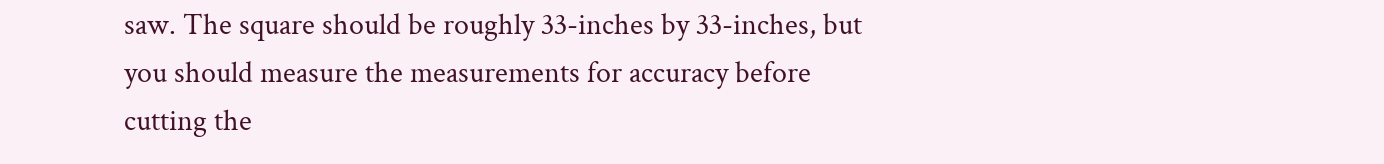saw. The square should be roughly 33-inches by 33-inches, but you should measure the measurements for accuracy before cutting the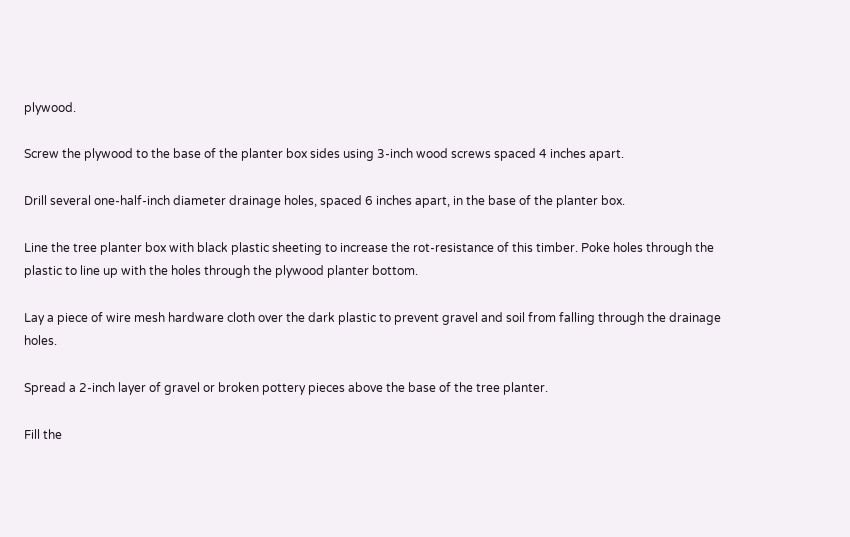plywood.

Screw the plywood to the base of the planter box sides using 3-inch wood screws spaced 4 inches apart.

Drill several one-half-inch diameter drainage holes, spaced 6 inches apart, in the base of the planter box.

Line the tree planter box with black plastic sheeting to increase the rot-resistance of this timber. Poke holes through the plastic to line up with the holes through the plywood planter bottom.

Lay a piece of wire mesh hardware cloth over the dark plastic to prevent gravel and soil from falling through the drainage holes.

Spread a 2-inch layer of gravel or broken pottery pieces above the base of the tree planter.

Fill the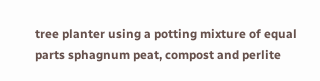tree planter using a potting mixture of equal parts sphagnum peat, compost and perlite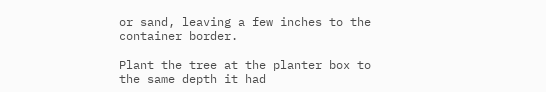or sand, leaving a few inches to the container border.

Plant the tree at the planter box to the same depth it had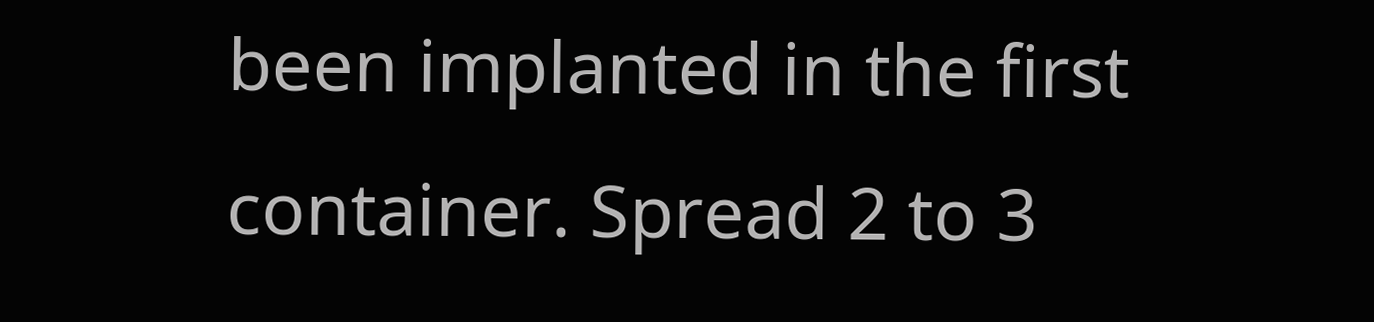been implanted in the first container. Spread 2 to 3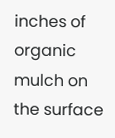inches of organic mulch on the surface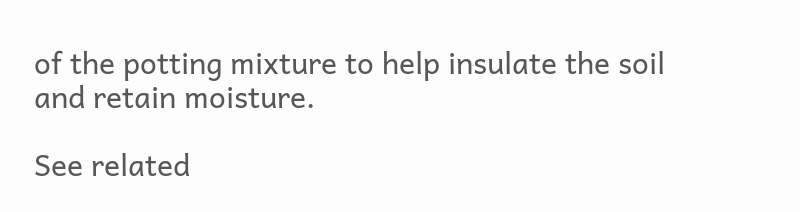of the potting mixture to help insulate the soil and retain moisture.

See related